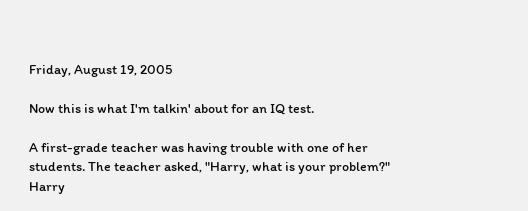Friday, August 19, 2005

Now this is what I'm talkin' about for an IQ test.

A first-grade teacher was having trouble with one of her students. The teacher asked, "Harry, what is your problem?" Harry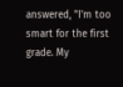answered, "I'm too smart for the first grade. My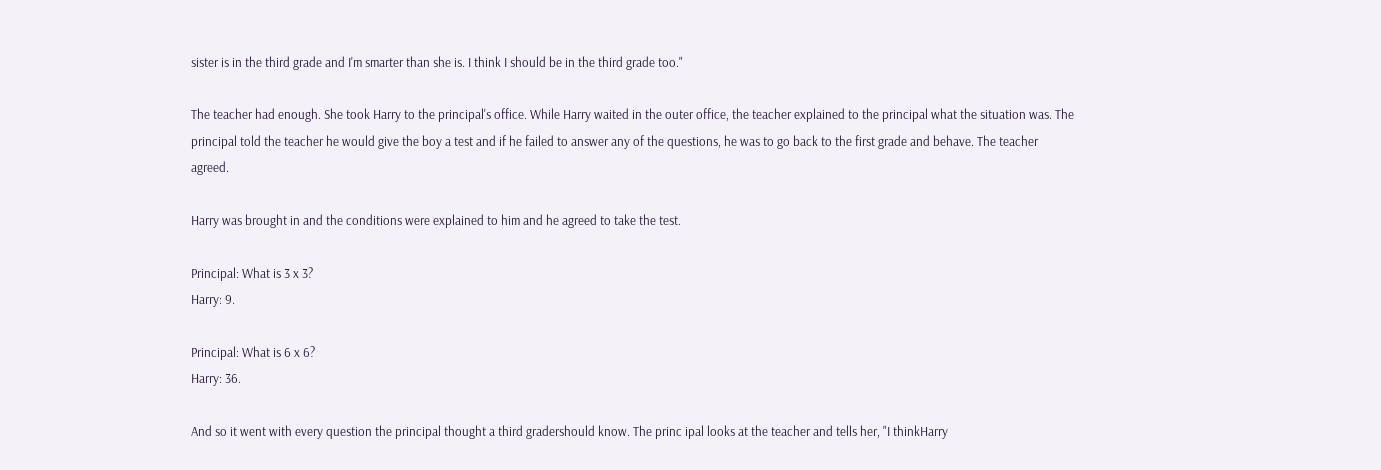sister is in the third grade and I'm smarter than she is. I think I should be in the third grade too."

The teacher had enough. She took Harry to the principal's office. While Harry waited in the outer office, the teacher explained to the principal what the situation was. The principal told the teacher he would give the boy a test and if he failed to answer any of the questions, he was to go back to the first grade and behave. The teacher agreed.

Harry was brought in and the conditions were explained to him and he agreed to take the test.

Principal: What is 3 x 3?
Harry: 9.

Principal: What is 6 x 6?
Harry: 36.

And so it went with every question the principal thought a third gradershould know. The princ ipal looks at the teacher and tells her, "I thinkHarry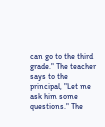can go to the third grade." The teacher says to the principal, "Let me ask him some questions." The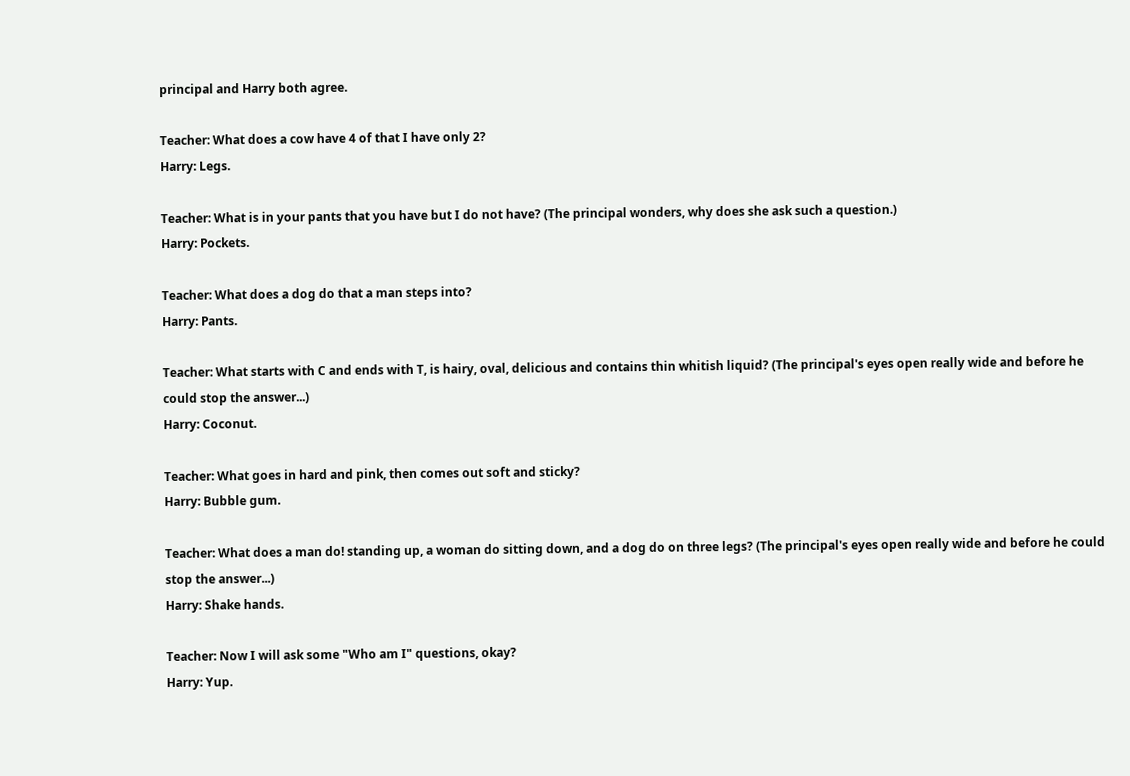principal and Harry both agree.

Teacher: What does a cow have 4 of that I have only 2?
Harry: Legs.

Teacher: What is in your pants that you have but I do not have? (The principal wonders, why does she ask such a question.)
Harry: Pockets.

Teacher: What does a dog do that a man steps into?
Harry: Pants.

Teacher: What starts with C and ends with T, is hairy, oval, delicious and contains thin whitish liquid? (The principal's eyes open really wide and before he could stop the answer...)
Harry: Coconut.

Teacher: What goes in hard and pink, then comes out soft and sticky?
Harry: Bubble gum.

Teacher: What does a man do! standing up, a woman do sitting down, and a dog do on three legs? (The principal's eyes open really wide and before he could stop the answer...)
Harry: Shake hands.

Teacher: Now I will ask some "Who am I" questions, okay?
Harry: Yup.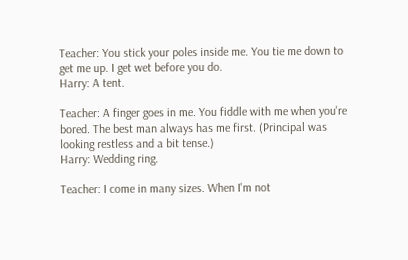Teacher: You stick your poles inside me. You tie me down to get me up. I get wet before you do.
Harry: A tent.

Teacher: A finger goes in me. You fiddle with me when you're bored. The best man always has me first. (Principal was looking restless and a bit tense.)
Harry: Wedding ring.

Teacher: I come in many sizes. When I'm not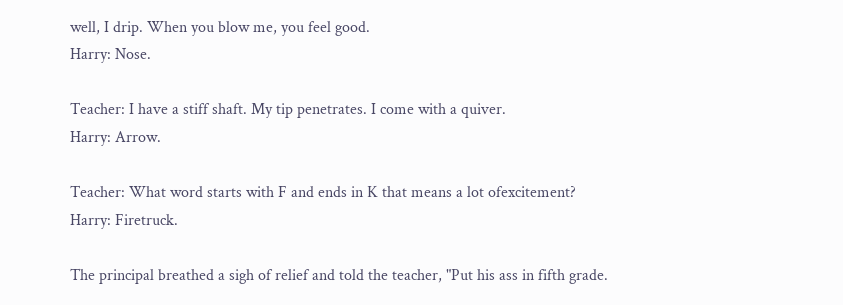well, I drip. When you blow me, you feel good.
Harry: Nose.

Teacher: I have a stiff shaft. My tip penetrates. I come with a quiver.
Harry: Arrow.

Teacher: What word starts with F and ends in K that means a lot ofexcitement?
Harry: Firetruck.

The principal breathed a sigh of relief and told the teacher, "Put his ass in fifth grade.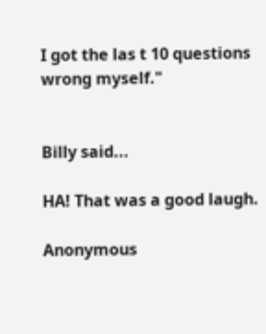I got the las t 10 questions wrong myself."


Billy said...

HA! That was a good laugh.

Anonymous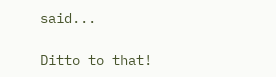said...

Ditto to that!